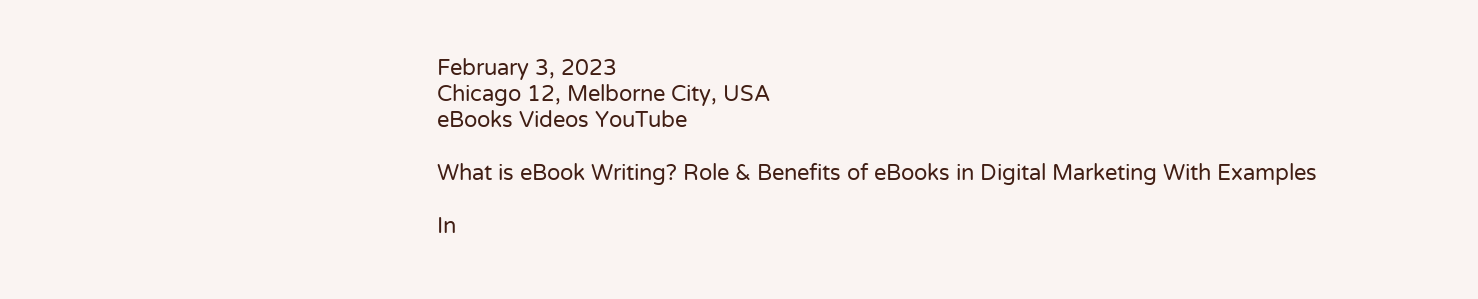February 3, 2023
Chicago 12, Melborne City, USA
eBooks Videos YouTube

What is eBook Writing? Role & Benefits of eBooks in Digital Marketing With Examples

In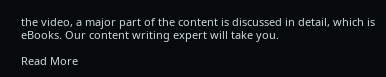the video, a major part of the content is discussed in detail, which is eBooks. Our content writing expert will take you.

Read More